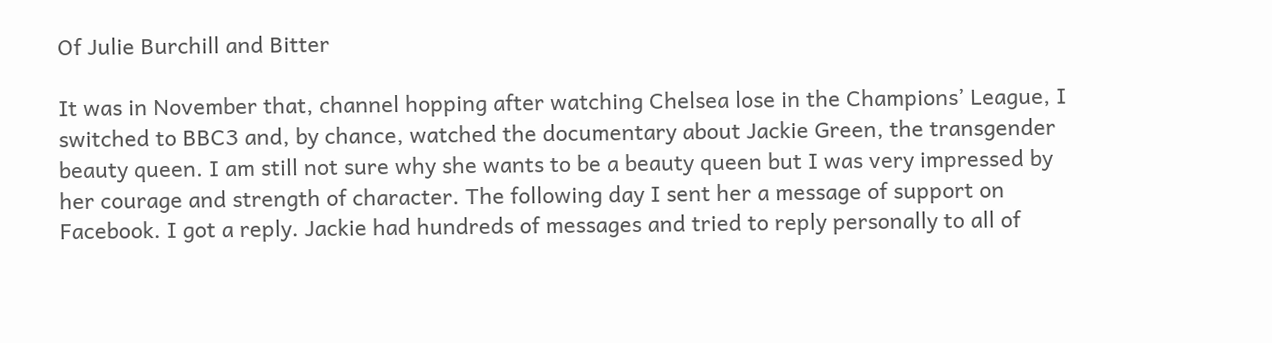Of Julie Burchill and Bitter

It was in November that, channel hopping after watching Chelsea lose in the Champions’ League, I switched to BBC3 and, by chance, watched the documentary about Jackie Green, the transgender beauty queen. I am still not sure why she wants to be a beauty queen but I was very impressed by her courage and strength of character. The following day I sent her a message of support on Facebook. I got a reply. Jackie had hundreds of messages and tried to reply personally to all of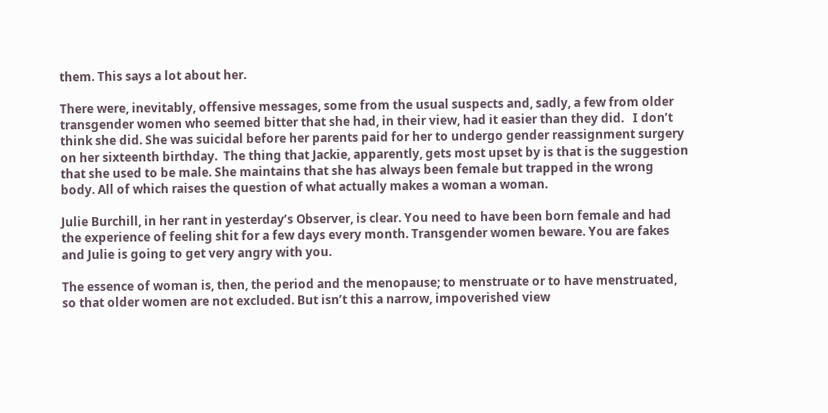them. This says a lot about her.

There were, inevitably, offensive messages, some from the usual suspects and, sadly, a few from older transgender women who seemed bitter that she had, in their view, had it easier than they did.   I don’t think she did. She was suicidal before her parents paid for her to undergo gender reassignment surgery on her sixteenth birthday.  The thing that Jackie, apparently, gets most upset by is that is the suggestion that she used to be male. She maintains that she has always been female but trapped in the wrong body. All of which raises the question of what actually makes a woman a woman.

Julie Burchill, in her rant in yesterday’s Observer, is clear. You need to have been born female and had the experience of feeling shit for a few days every month. Transgender women beware. You are fakes and Julie is going to get very angry with you.

The essence of woman is, then, the period and the menopause; to menstruate or to have menstruated, so that older women are not excluded. But isn’t this a narrow, impoverished view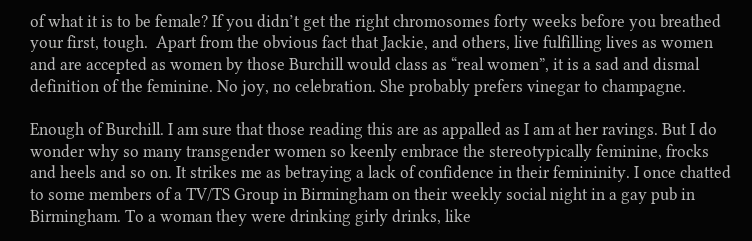of what it is to be female? If you didn’t get the right chromosomes forty weeks before you breathed your first, tough.  Apart from the obvious fact that Jackie, and others, live fulfilling lives as women and are accepted as women by those Burchill would class as “real women”, it is a sad and dismal definition of the feminine. No joy, no celebration. She probably prefers vinegar to champagne.

Enough of Burchill. I am sure that those reading this are as appalled as I am at her ravings. But I do wonder why so many transgender women so keenly embrace the stereotypically feminine, frocks and heels and so on. It strikes me as betraying a lack of confidence in their femininity. I once chatted to some members of a TV/TS Group in Birmingham on their weekly social night in a gay pub in Birmingham. To a woman they were drinking girly drinks, like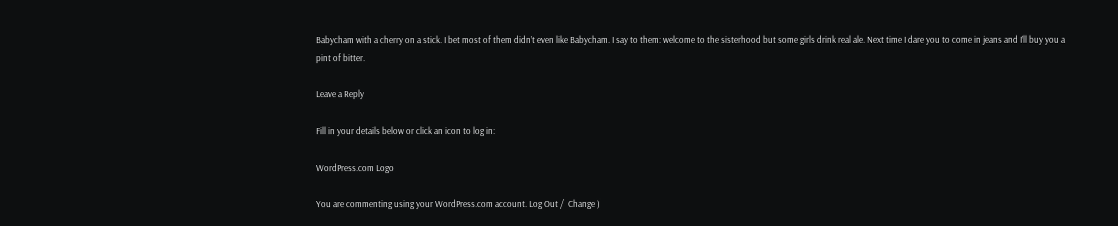Babycham with a cherry on a stick. I bet most of them didn’t even like Babycham. I say to them: welcome to the sisterhood but some girls drink real ale. Next time I dare you to come in jeans and I’ll buy you a pint of bitter.

Leave a Reply

Fill in your details below or click an icon to log in:

WordPress.com Logo

You are commenting using your WordPress.com account. Log Out /  Change )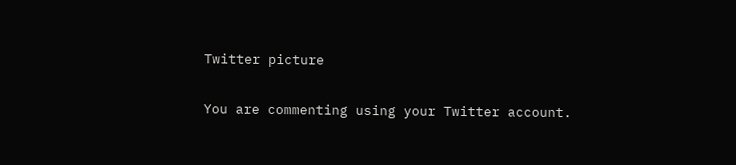Twitter picture

You are commenting using your Twitter account.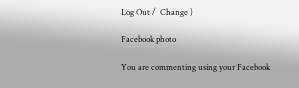Log Out /  Change )

Facebook photo

You are commenting using your Facebook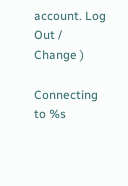account. Log Out /  Change )

Connecting to %s